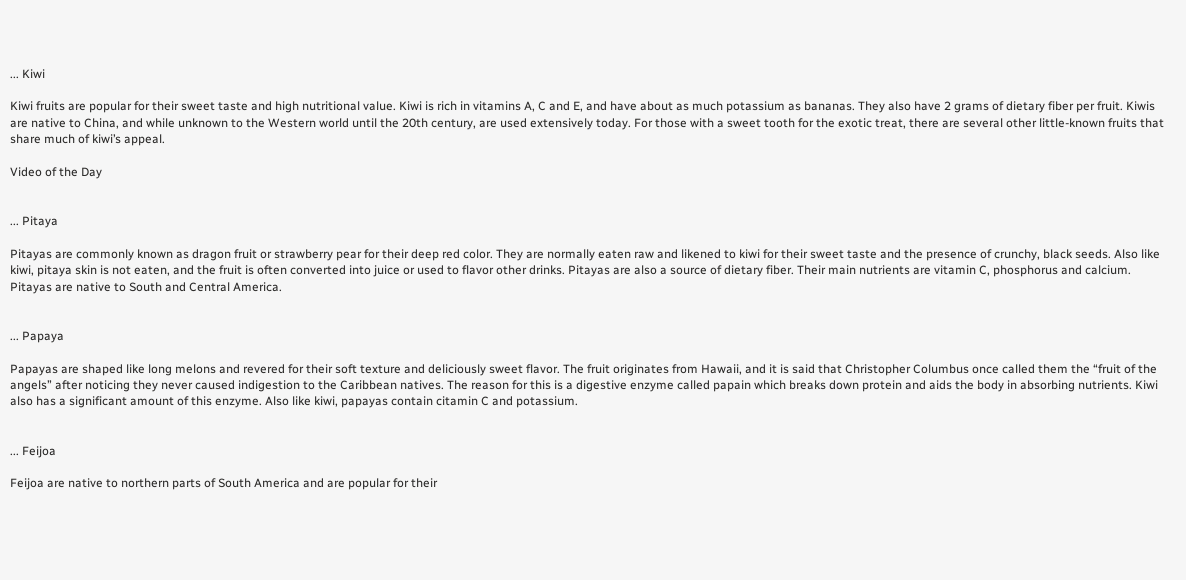... Kiwi

Kiwi fruits are popular for their sweet taste and high nutritional value. Kiwi is rich in vitamins A, C and E, and have about as much potassium as bananas. They also have 2 grams of dietary fiber per fruit. Kiwis are native to China, and while unknown to the Western world until the 20th century, are used extensively today. For those with a sweet tooth for the exotic treat, there are several other little-known fruits that share much of kiwi’s appeal.

Video of the Day


... Pitaya

Pitayas are commonly known as dragon fruit or strawberry pear for their deep red color. They are normally eaten raw and likened to kiwi for their sweet taste and the presence of crunchy, black seeds. Also like kiwi, pitaya skin is not eaten, and the fruit is often converted into juice or used to flavor other drinks. Pitayas are also a source of dietary fiber. Their main nutrients are vitamin C, phosphorus and calcium. Pitayas are native to South and Central America.


... Papaya

Papayas are shaped like long melons and revered for their soft texture and deliciously sweet flavor. The fruit originates from Hawaii, and it is said that Christopher Columbus once called them the “fruit of the angels” after noticing they never caused indigestion to the Caribbean natives. The reason for this is a digestive enzyme called papain which breaks down protein and aids the body in absorbing nutrients. Kiwi also has a significant amount of this enzyme. Also like kiwi, papayas contain citamin C and potassium.


... Feijoa

Feijoa are native to northern parts of South America and are popular for their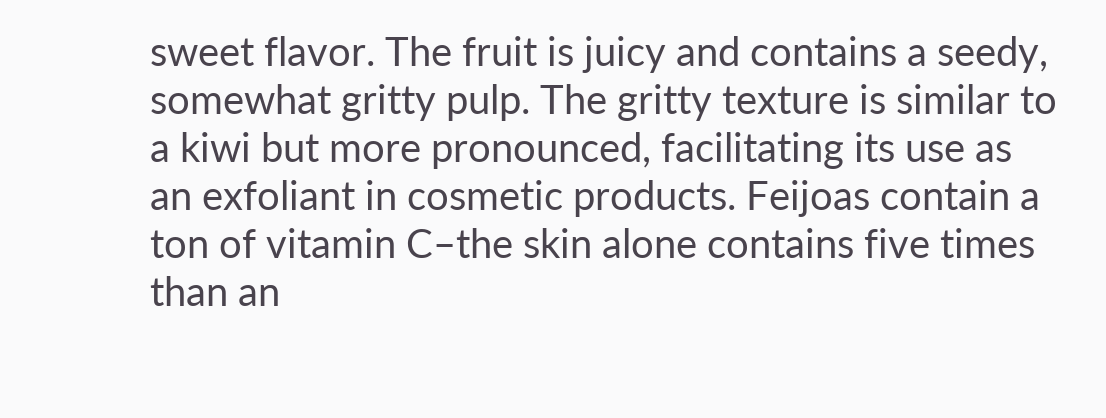sweet flavor. The fruit is juicy and contains a seedy, somewhat gritty pulp. The gritty texture is similar to a kiwi but more pronounced, facilitating its use as an exfoliant in cosmetic products. Feijoas contain a ton of vitamin C–the skin alone contains five times than an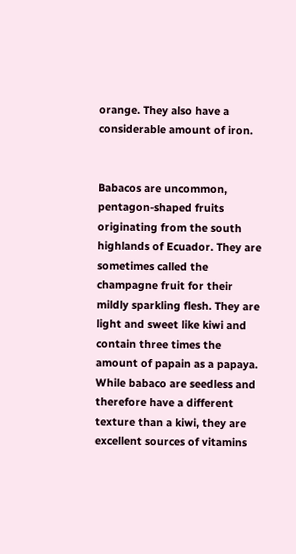orange. They also have a considerable amount of iron.


Babacos are uncommon, pentagon-shaped fruits originating from the south highlands of Ecuador. They are sometimes called the champagne fruit for their mildly sparkling flesh. They are light and sweet like kiwi and contain three times the amount of papain as a papaya. While babaco are seedless and therefore have a different texture than a kiwi, they are excellent sources of vitamins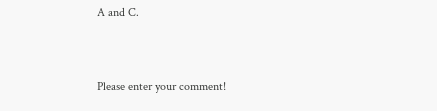A and C.


Please enter your comment!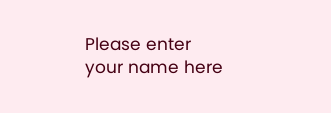Please enter your name here